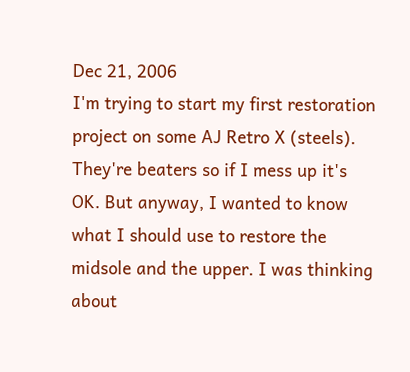Dec 21, 2006
I'm trying to start my first restoration project on some AJ Retro X (steels). They're beaters so if I mess up it's OK. But anyway, I wanted to know what I should use to restore the midsole and the upper. I was thinking about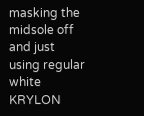masking the midsole off and just using regular white KRYLON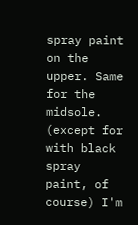spray paint on the upper. Same for the midsole. (except for with black spray paint, of course) I'm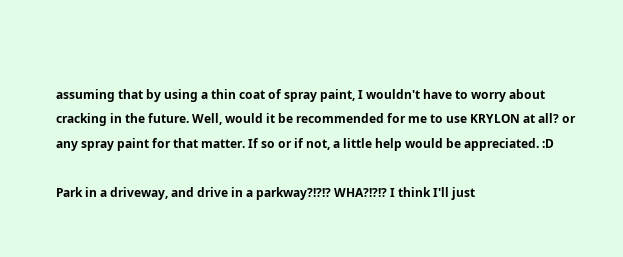assuming that by using a thin coat of spray paint, I wouldn't have to worry about cracking in the future. Well, would it be recommended for me to use KRYLON at all? or any spray paint for that matter. If so or if not, a little help would be appreciated. :D

Park in a driveway, and drive in a parkway?!?!? WHA?!?!? I think I'll just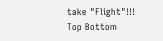take "Flight"!!!
Top Bottom